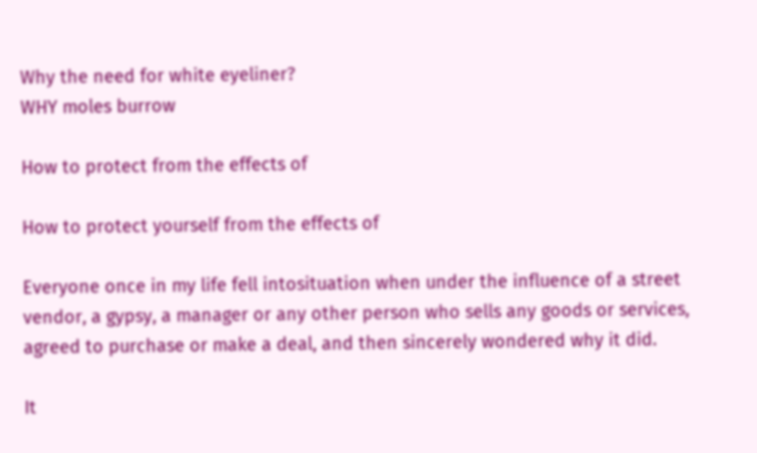Why the need for white eyeliner?
WHY moles burrow

How to protect from the effects of

How to protect yourself from the effects of

Everyone once in my life fell intosituation when under the influence of a street vendor, a gypsy, a manager or any other person who sells any goods or services, agreed to purchase or make a deal, and then sincerely wondered why it did.

It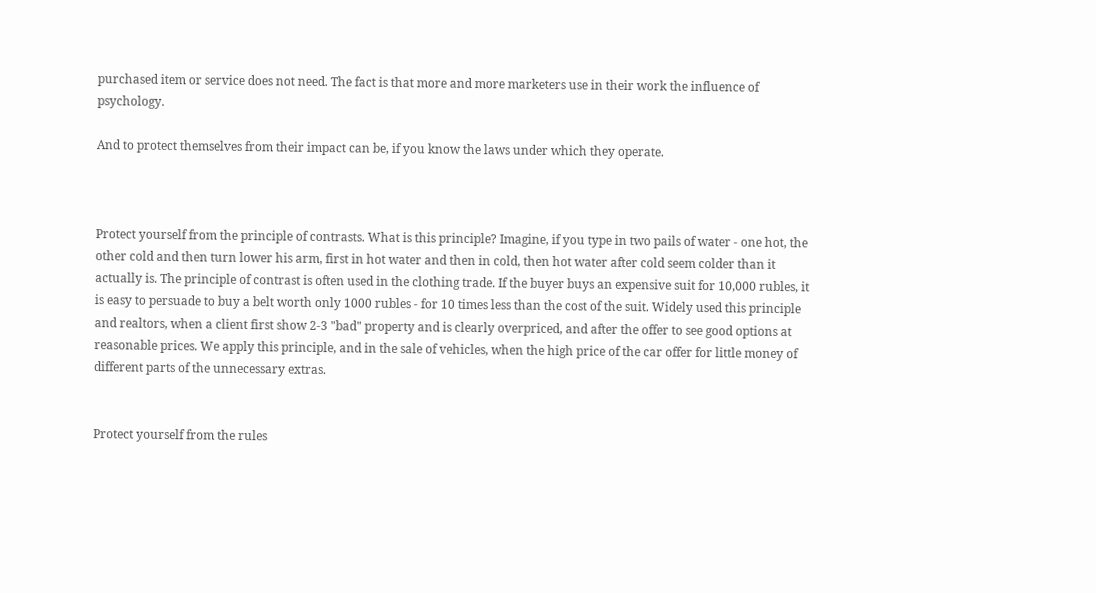purchased item or service does not need. The fact is that more and more marketers use in their work the influence of psychology.

And to protect themselves from their impact can be, if you know the laws under which they operate.



Protect yourself from the principle of contrasts. What is this principle? Imagine, if you type in two pails of water - one hot, the other cold and then turn lower his arm, first in hot water and then in cold, then hot water after cold seem colder than it actually is. The principle of contrast is often used in the clothing trade. If the buyer buys an expensive suit for 10,000 rubles, it is easy to persuade to buy a belt worth only 1000 rubles - for 10 times less than the cost of the suit. Widely used this principle and realtors, when a client first show 2-3 "bad" property and is clearly overpriced, and after the offer to see good options at reasonable prices. We apply this principle, and in the sale of vehicles, when the high price of the car offer for little money of different parts of the unnecessary extras.


Protect yourself from the rules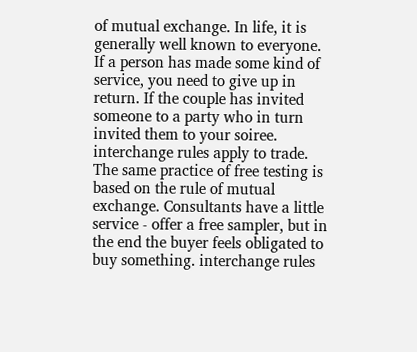of mutual exchange. In life, it is generally well known to everyone. If a person has made some kind of service, you need to give up in return. If the couple has invited someone to a party who in turn invited them to your soiree. interchange rules apply to trade. The same practice of free testing is based on the rule of mutual exchange. Consultants have a little service - offer a free sampler, but in the end the buyer feels obligated to buy something. interchange rules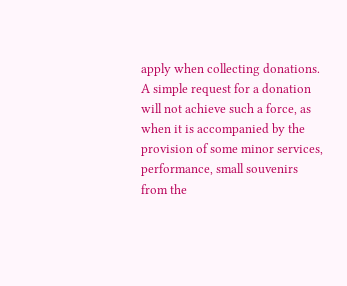apply when collecting donations. A simple request for a donation will not achieve such a force, as when it is accompanied by the provision of some minor services, performance, small souvenirs from the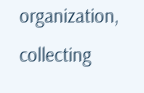organization, collecting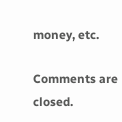money, etc.

Comments are closed.